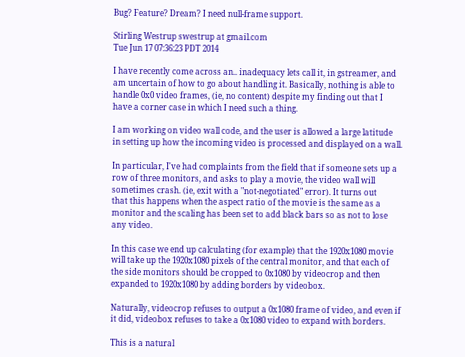Bug? Feature? Dream? I need null-frame support.

Stirling Westrup swestrup at gmail.com
Tue Jun 17 07:36:23 PDT 2014

I have recently come across an.. inadequacy lets call it, in gstreamer, and
am uncertain of how to go about handling it. Basically, nothing is able to
handle 0x0 video frames, (ie, no content) despite my finding out that I
have a corner case in which I need such a thing.

I am working on video wall code, and the user is allowed a large latitude
in setting up how the incoming video is processed and displayed on a wall.

In particular, I've had complaints from the field that if someone sets up a
row of three monitors, and asks to play a movie, the video wall will
sometimes crash. (ie, exit with a "not-negotiated" error). It turns out
that this happens when the aspect ratio of the movie is the same as a
monitor and the scaling has been set to add black bars so as not to lose
any video.

In this case we end up calculating (for example) that the 1920x1080 movie
will take up the 1920x1080 pixels of the central monitor, and that each of
the side monitors should be cropped to 0x1080 by videocrop and then
expanded to 1920x1080 by adding borders by videobox.

Naturally, videocrop refuses to output a 0x1080 frame of video, and even if
it did, videobox refuses to take a 0x1080 video to expand with borders.

This is a natural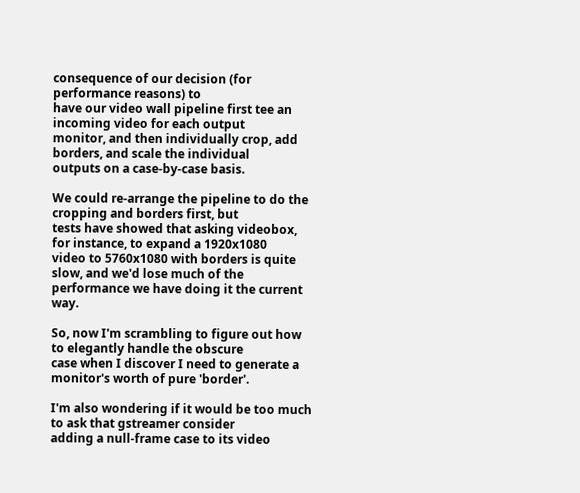consequence of our decision (for performance reasons) to
have our video wall pipeline first tee an incoming video for each output
monitor, and then individually crop, add borders, and scale the individual
outputs on a case-by-case basis.

We could re-arrange the pipeline to do the cropping and borders first, but
tests have showed that asking videobox, for instance, to expand a 1920x1080
video to 5760x1080 with borders is quite slow, and we'd lose much of the
performance we have doing it the current way.

So, now I'm scrambling to figure out how to elegantly handle the obscure
case when I discover I need to generate a monitor's worth of pure 'border'.

I'm also wondering if it would be too much to ask that gstreamer consider
adding a null-frame case to its video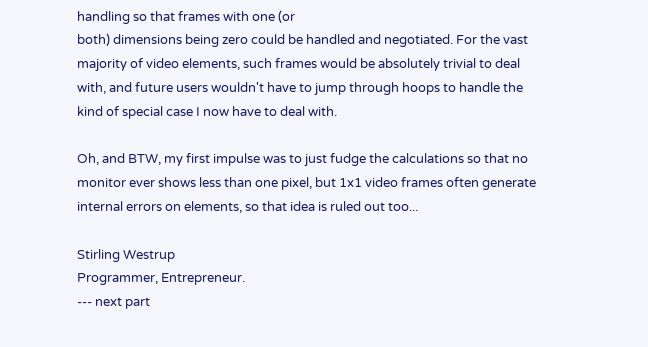handling so that frames with one (or
both) dimensions being zero could be handled and negotiated. For the vast
majority of video elements, such frames would be absolutely trivial to deal
with, and future users wouldn't have to jump through hoops to handle the
kind of special case I now have to deal with.

Oh, and BTW, my first impulse was to just fudge the calculations so that no
monitor ever shows less than one pixel, but 1x1 video frames often generate
internal errors on elements, so that idea is ruled out too...

Stirling Westrup
Programmer, Entrepreneur.
--- next part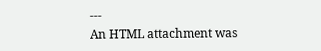---
An HTML attachment was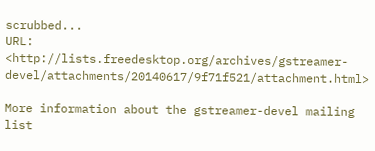scrubbed...
URL: <http://lists.freedesktop.org/archives/gstreamer-devel/attachments/20140617/9f71f521/attachment.html>

More information about the gstreamer-devel mailing list